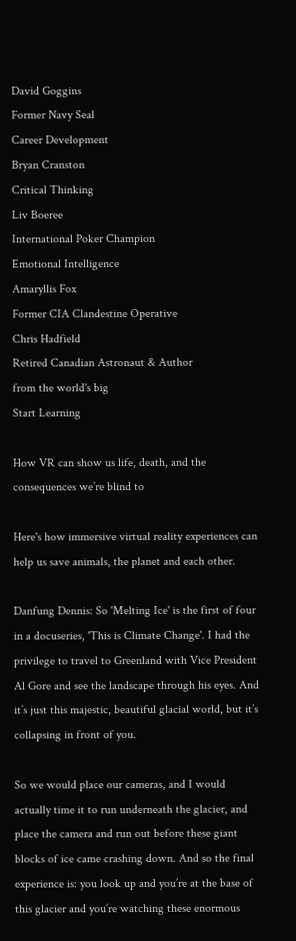David Goggins
Former Navy Seal
Career Development
Bryan Cranston
Critical Thinking
Liv Boeree
International Poker Champion
Emotional Intelligence
Amaryllis Fox
Former CIA Clandestine Operative
Chris Hadfield
Retired Canadian Astronaut & Author
from the world's big
Start Learning

How VR can show us life, death, and the consequences we’re blind to

Here's how immersive virtual reality experiences can help us save animals, the planet and each other.

Danfung Dennis: So 'Melting Ice' is the first of four in a docuseries, 'This is Climate Change'. I had the privilege to travel to Greenland with Vice President Al Gore and see the landscape through his eyes. And it’s just this majestic, beautiful glacial world, but it’s collapsing in front of you.

So we would place our cameras, and I would actually time it to run underneath the glacier, and place the camera and run out before these giant blocks of ice came crashing down. And so the final experience is: you look up and you’re at the base of this glacier and you’re watching these enormous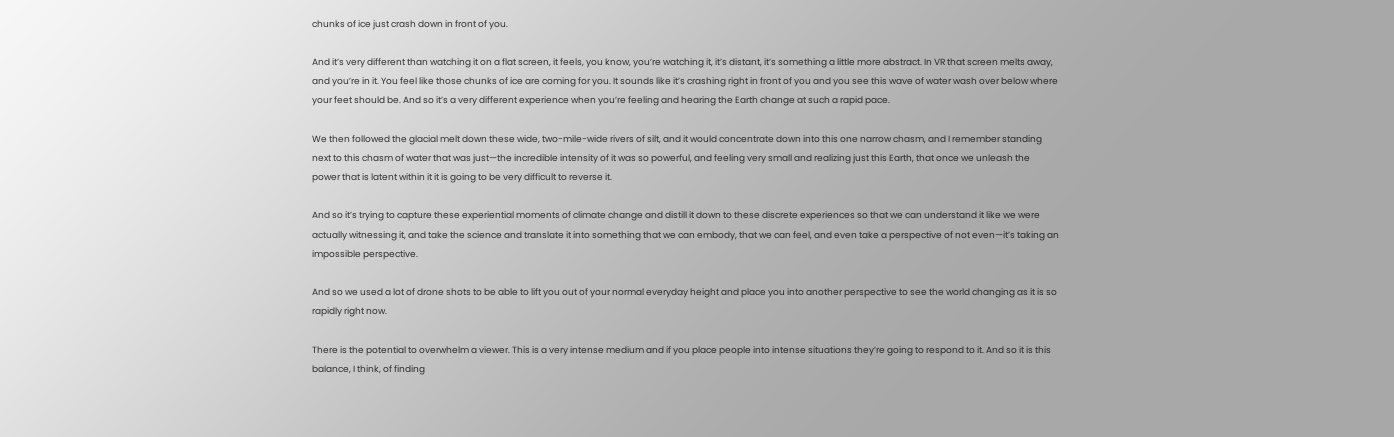chunks of ice just crash down in front of you.

And it’s very different than watching it on a flat screen, it feels, you know, you’re watching it, it’s distant, it’s something a little more abstract. In VR that screen melts away, and you’re in it. You feel like those chunks of ice are coming for you. It sounds like it’s crashing right in front of you and you see this wave of water wash over below where your feet should be. And so it’s a very different experience when you’re feeling and hearing the Earth change at such a rapid pace.

We then followed the glacial melt down these wide, two-mile-wide rivers of silt, and it would concentrate down into this one narrow chasm, and I remember standing next to this chasm of water that was just—the incredible intensity of it was so powerful, and feeling very small and realizing just this Earth, that once we unleash the power that is latent within it it is going to be very difficult to reverse it.

And so it’s trying to capture these experiential moments of climate change and distill it down to these discrete experiences so that we can understand it like we were actually witnessing it, and take the science and translate it into something that we can embody, that we can feel, and even take a perspective of not even—it’s taking an impossible perspective.

And so we used a lot of drone shots to be able to lift you out of your normal everyday height and place you into another perspective to see the world changing as it is so rapidly right now.

There is the potential to overwhelm a viewer. This is a very intense medium and if you place people into intense situations they’re going to respond to it. And so it is this balance, I think, of finding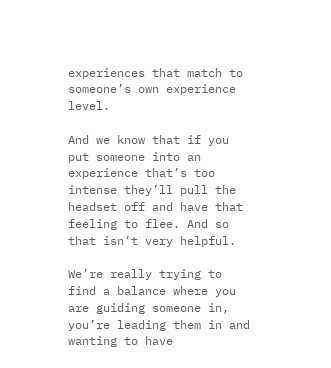experiences that match to someone’s own experience level.

And we know that if you put someone into an experience that’s too intense they’ll pull the headset off and have that feeling to flee. And so that isn’t very helpful.

We’re really trying to find a balance where you are guiding someone in, you’re leading them in and wanting to have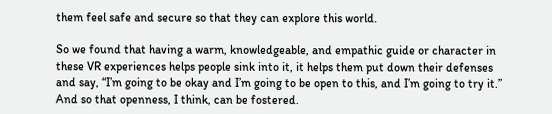them feel safe and secure so that they can explore this world.

So we found that having a warm, knowledgeable, and empathic guide or character in these VR experiences helps people sink into it, it helps them put down their defenses and say, “I’m going to be okay and I’m going to be open to this, and I’m going to try it.” And so that openness, I think, can be fostered.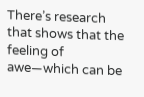There’s research that shows that the feeling of awe—which can be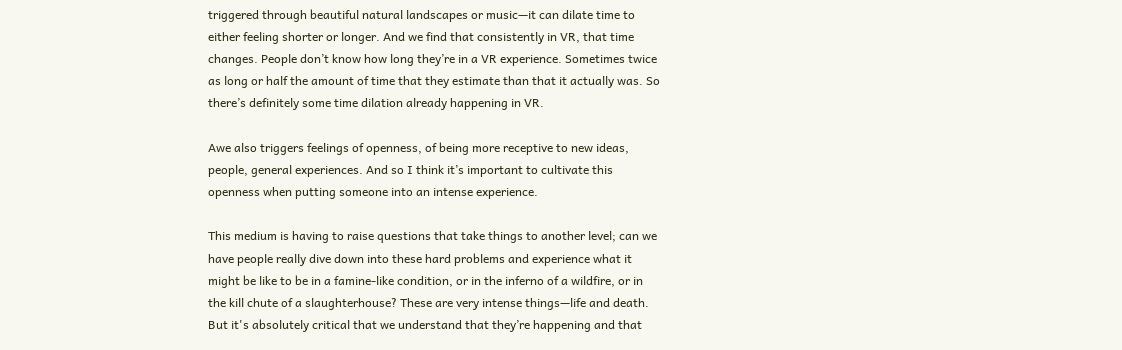triggered through beautiful natural landscapes or music—it can dilate time to either feeling shorter or longer. And we find that consistently in VR, that time changes. People don’t know how long they’re in a VR experience. Sometimes twice as long or half the amount of time that they estimate than that it actually was. So there’s definitely some time dilation already happening in VR.

Awe also triggers feelings of openness, of being more receptive to new ideas, people, general experiences. And so I think it’s important to cultivate this openness when putting someone into an intense experience.

This medium is having to raise questions that take things to another level; can we have people really dive down into these hard problems and experience what it might be like to be in a famine-like condition, or in the inferno of a wildfire, or in the kill chute of a slaughterhouse? These are very intense things—life and death. But it's absolutely critical that we understand that they’re happening and that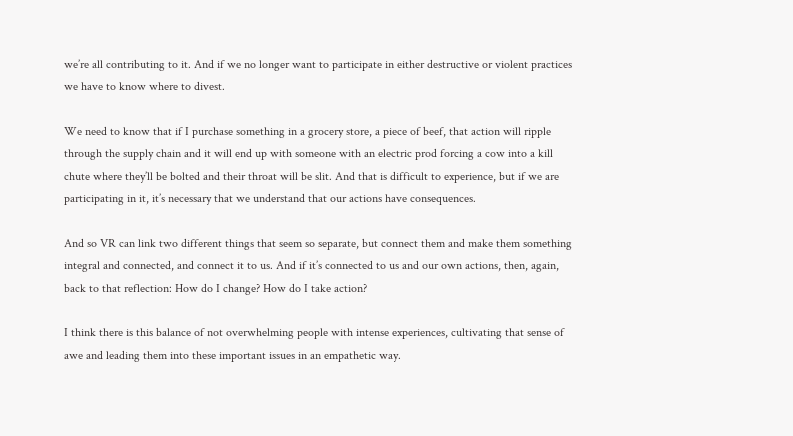we’re all contributing to it. And if we no longer want to participate in either destructive or violent practices we have to know where to divest.

We need to know that if I purchase something in a grocery store, a piece of beef, that action will ripple through the supply chain and it will end up with someone with an electric prod forcing a cow into a kill chute where they’ll be bolted and their throat will be slit. And that is difficult to experience, but if we are participating in it, it’s necessary that we understand that our actions have consequences.

And so VR can link two different things that seem so separate, but connect them and make them something integral and connected, and connect it to us. And if it’s connected to us and our own actions, then, again, back to that reflection: How do I change? How do I take action?

I think there is this balance of not overwhelming people with intense experiences, cultivating that sense of awe and leading them into these important issues in an empathetic way.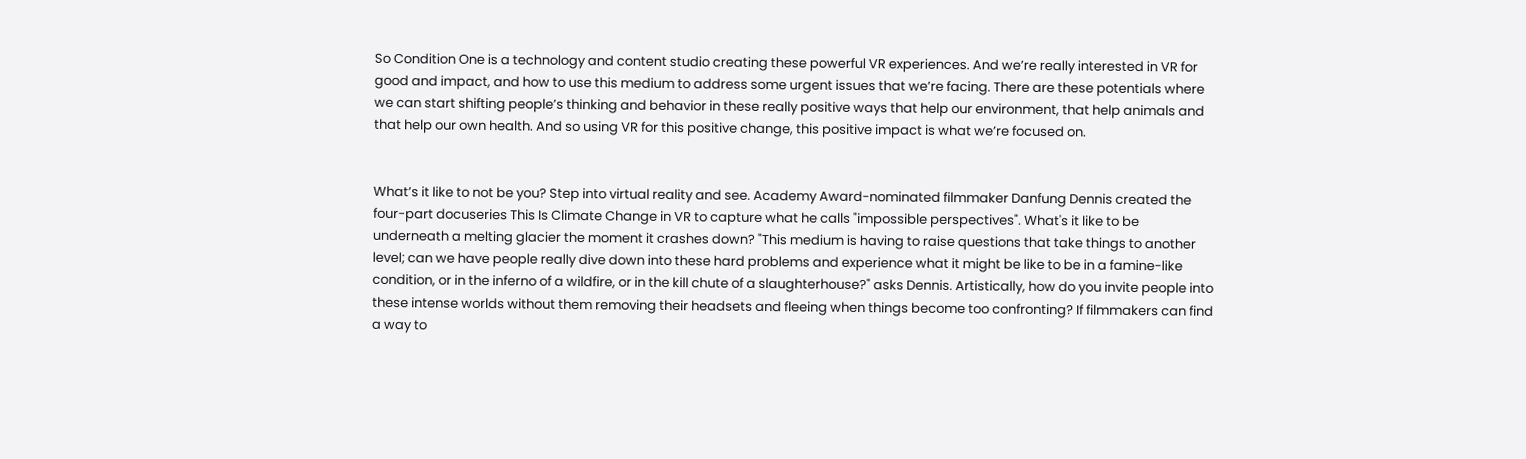So Condition One is a technology and content studio creating these powerful VR experiences. And we’re really interested in VR for good and impact, and how to use this medium to address some urgent issues that we’re facing. There are these potentials where we can start shifting people’s thinking and behavior in these really positive ways that help our environment, that help animals and that help our own health. And so using VR for this positive change, this positive impact is what we’re focused on.


What’s it like to not be you? Step into virtual reality and see. Academy Award-nominated filmmaker Danfung Dennis created the four-part docuseries This Is Climate Change in VR to capture what he calls "impossible perspectives". What's it like to be underneath a melting glacier the moment it crashes down? "This medium is having to raise questions that take things to another level; can we have people really dive down into these hard problems and experience what it might be like to be in a famine-like condition, or in the inferno of a wildfire, or in the kill chute of a slaughterhouse?" asks Dennis. Artistically, how do you invite people into these intense worlds without them removing their headsets and fleeing when things become too confronting? If filmmakers can find a way to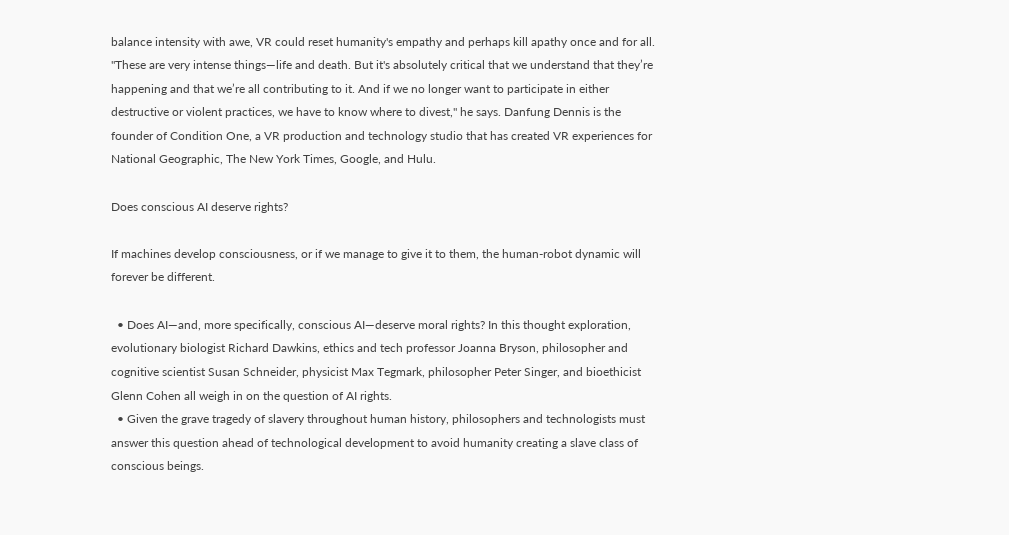balance intensity with awe, VR could reset humanity's empathy and perhaps kill apathy once and for all. "These are very intense things—life and death. But it's absolutely critical that we understand that they’re happening and that we’re all contributing to it. And if we no longer want to participate in either destructive or violent practices, we have to know where to divest," he says. Danfung Dennis is the founder of Condition One, a VR production and technology studio that has created VR experiences for National Geographic, The New York Times, Google, and Hulu.

Does conscious AI deserve rights?

If machines develop consciousness, or if we manage to give it to them, the human-robot dynamic will forever be different.

  • Does AI—and, more specifically, conscious AI—deserve moral rights? In this thought exploration, evolutionary biologist Richard Dawkins, ethics and tech professor Joanna Bryson, philosopher and cognitive scientist Susan Schneider, physicist Max Tegmark, philosopher Peter Singer, and bioethicist Glenn Cohen all weigh in on the question of AI rights.
  • Given the grave tragedy of slavery throughout human history, philosophers and technologists must answer this question ahead of technological development to avoid humanity creating a slave class of conscious beings.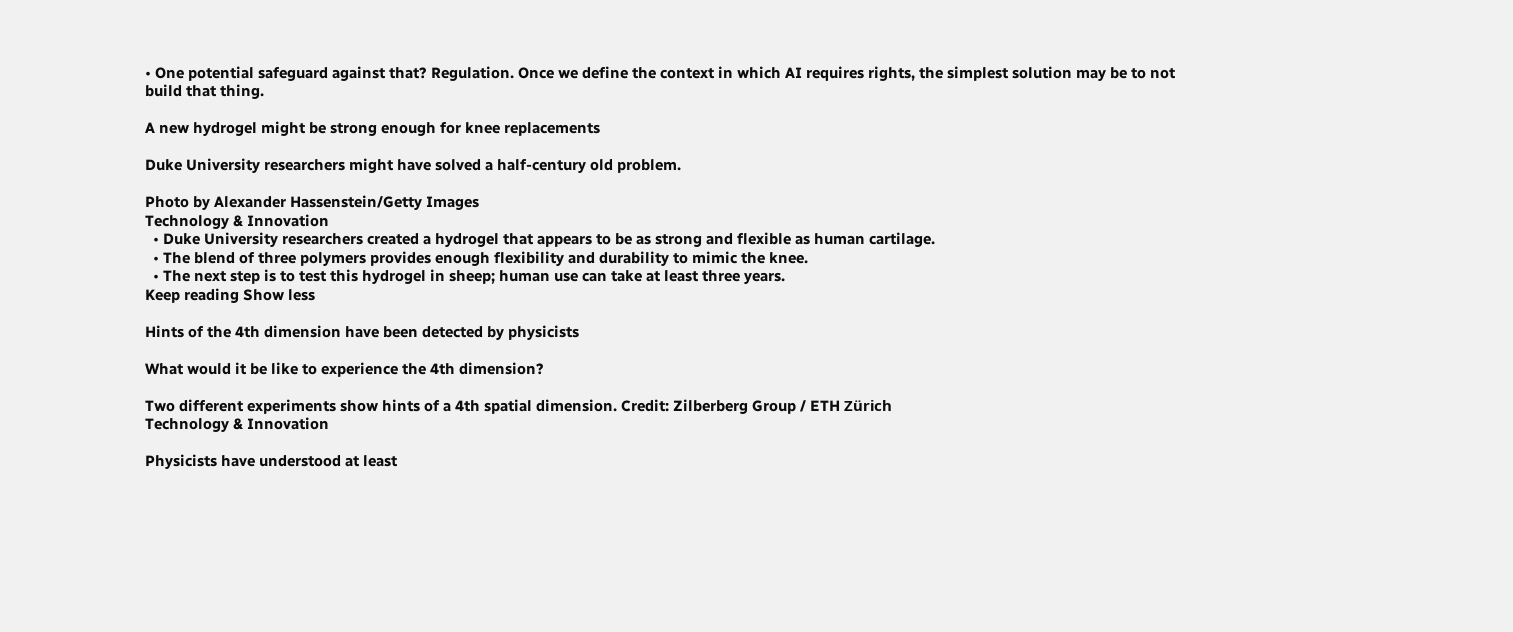• One potential safeguard against that? Regulation. Once we define the context in which AI requires rights, the simplest solution may be to not build that thing.

A new hydrogel might be strong enough for knee replacements

Duke University researchers might have solved a half-century old problem.

Photo by Alexander Hassenstein/Getty Images
Technology & Innovation
  • Duke University researchers created a hydrogel that appears to be as strong and flexible as human cartilage.
  • The blend of three polymers provides enough flexibility and durability to mimic the knee.
  • The next step is to test this hydrogel in sheep; human use can take at least three years.
Keep reading Show less

Hints of the 4th dimension have been detected by physicists

What would it be like to experience the 4th dimension?

Two different experiments show hints of a 4th spatial dimension. Credit: Zilberberg Group / ETH Zürich
Technology & Innovation

Physicists have understood at least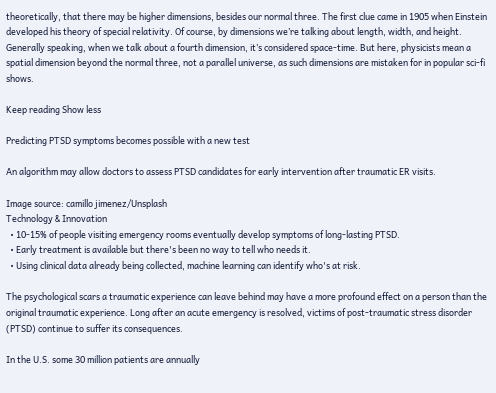theoretically, that there may be higher dimensions, besides our normal three. The first clue came in 1905 when Einstein developed his theory of special relativity. Of course, by dimensions we’re talking about length, width, and height. Generally speaking, when we talk about a fourth dimension, it’s considered space-time. But here, physicists mean a spatial dimension beyond the normal three, not a parallel universe, as such dimensions are mistaken for in popular sci-fi shows.

Keep reading Show less

Predicting PTSD symptoms becomes possible with a new test

An algorithm may allow doctors to assess PTSD candidates for early intervention after traumatic ER visits.

Image source: camillo jimenez/Unsplash
Technology & Innovation
  • 10-15% of people visiting emergency rooms eventually develop symptoms of long-lasting PTSD.
  • Early treatment is available but there's been no way to tell who needs it.
  • Using clinical data already being collected, machine learning can identify who's at risk.

The psychological scars a traumatic experience can leave behind may have a more profound effect on a person than the original traumatic experience. Long after an acute emergency is resolved, victims of post-traumatic stress disorder (PTSD) continue to suffer its consequences.

In the U.S. some 30 million patients are annually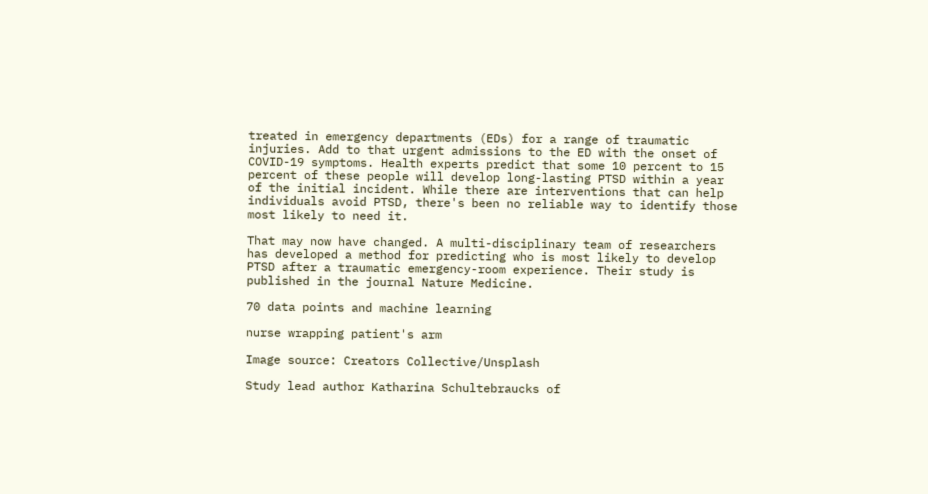treated in emergency departments (EDs) for a range of traumatic injuries. Add to that urgent admissions to the ED with the onset of COVID-19 symptoms. Health experts predict that some 10 percent to 15 percent of these people will develop long-lasting PTSD within a year of the initial incident. While there are interventions that can help individuals avoid PTSD, there's been no reliable way to identify those most likely to need it.

That may now have changed. A multi-disciplinary team of researchers has developed a method for predicting who is most likely to develop PTSD after a traumatic emergency-room experience. Their study is published in the journal Nature Medicine.

70 data points and machine learning

nurse wrapping patient's arm

Image source: Creators Collective/Unsplash

Study lead author Katharina Schultebraucks of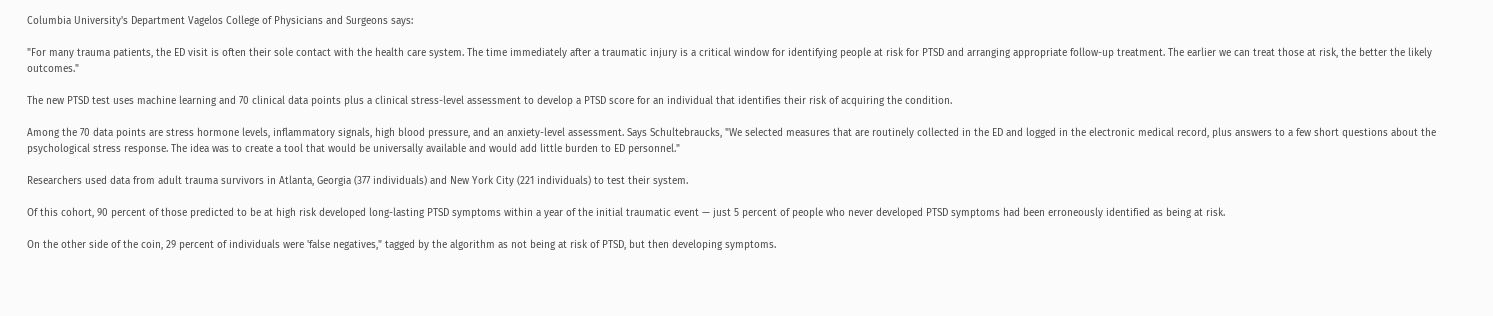Columbia University's Department Vagelos College of Physicians and Surgeons says:

"For many trauma patients, the ED visit is often their sole contact with the health care system. The time immediately after a traumatic injury is a critical window for identifying people at risk for PTSD and arranging appropriate follow-up treatment. The earlier we can treat those at risk, the better the likely outcomes."

The new PTSD test uses machine learning and 70 clinical data points plus a clinical stress-level assessment to develop a PTSD score for an individual that identifies their risk of acquiring the condition.

Among the 70 data points are stress hormone levels, inflammatory signals, high blood pressure, and an anxiety-level assessment. Says Schultebraucks, "We selected measures that are routinely collected in the ED and logged in the electronic medical record, plus answers to a few short questions about the psychological stress response. The idea was to create a tool that would be universally available and would add little burden to ED personnel."

Researchers used data from adult trauma survivors in Atlanta, Georgia (377 individuals) and New York City (221 individuals) to test their system.

Of this cohort, 90 percent of those predicted to be at high risk developed long-lasting PTSD symptoms within a year of the initial traumatic event — just 5 percent of people who never developed PTSD symptoms had been erroneously identified as being at risk.

On the other side of the coin, 29 percent of individuals were 'false negatives," tagged by the algorithm as not being at risk of PTSD, but then developing symptoms.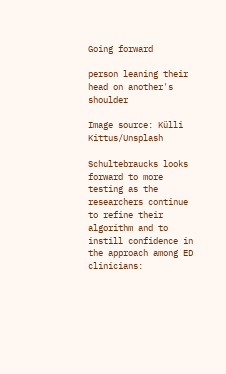Going forward

person leaning their head on another's shoulder

Image source: Külli Kittus/Unsplash

Schultebraucks looks forward to more testing as the researchers continue to refine their algorithm and to instill confidence in the approach among ED clinicians: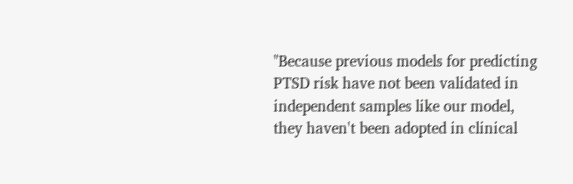"Because previous models for predicting PTSD risk have not been validated in independent samples like our model, they haven't been adopted in clinical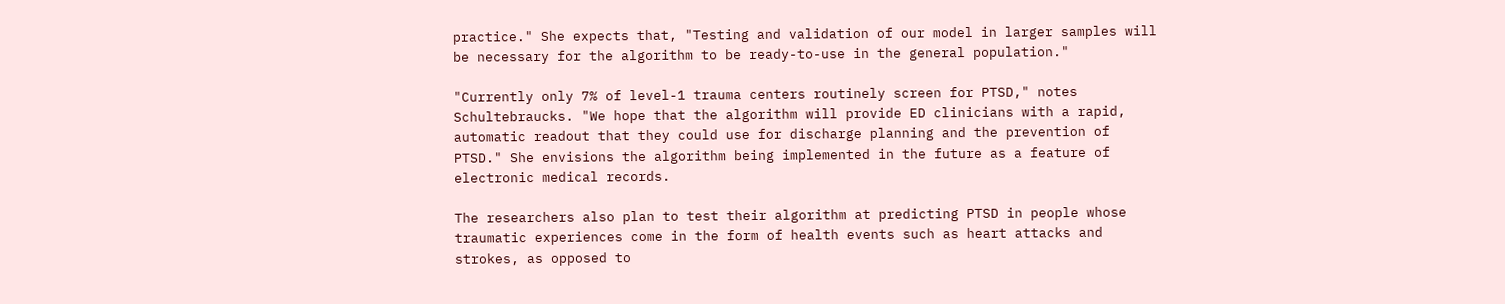practice." She expects that, "Testing and validation of our model in larger samples will be necessary for the algorithm to be ready-to-use in the general population."

"Currently only 7% of level-1 trauma centers routinely screen for PTSD," notes Schultebraucks. "We hope that the algorithm will provide ED clinicians with a rapid, automatic readout that they could use for discharge planning and the prevention of PTSD." She envisions the algorithm being implemented in the future as a feature of electronic medical records.

The researchers also plan to test their algorithm at predicting PTSD in people whose traumatic experiences come in the form of health events such as heart attacks and strokes, as opposed to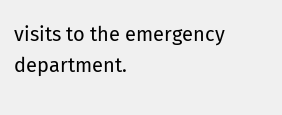visits to the emergency department.